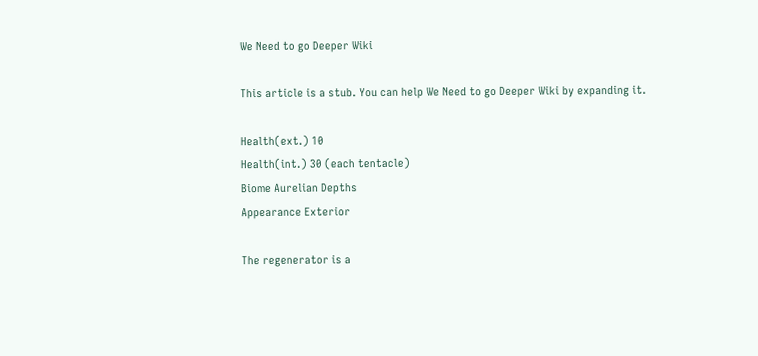We Need to go Deeper Wiki

This article is a stub. You can help We Need to go Deeper Wiki by expanding it.

Health(ext.) 10
Health(int.) 30 (each tentacle)
Biome Aurelian Depths
Appearance Exterior

The regenerator is a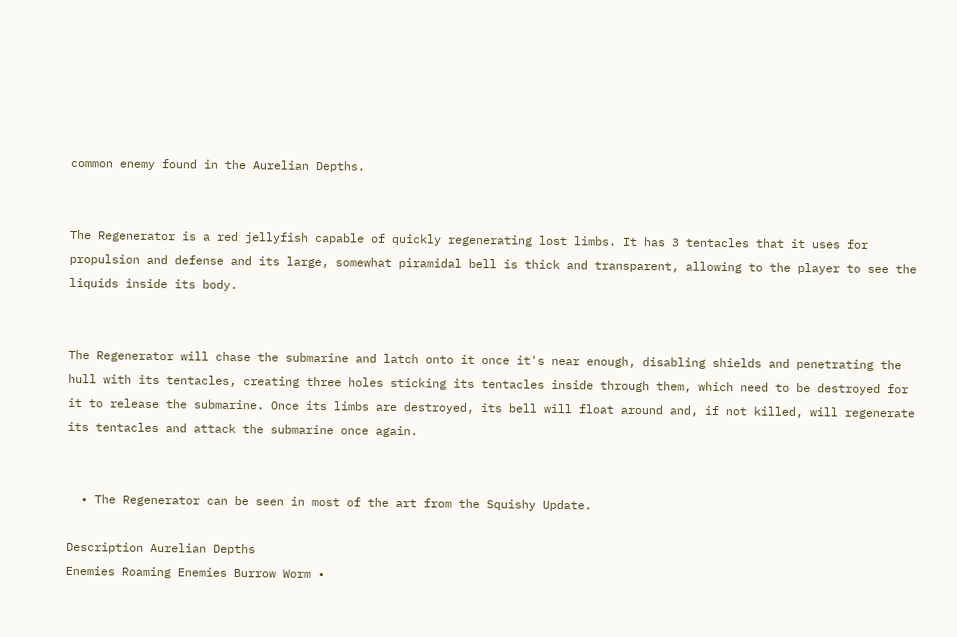common enemy found in the Aurelian Depths.


The Regenerator is a red jellyfish capable of quickly regenerating lost limbs. It has 3 tentacles that it uses for propulsion and defense and its large, somewhat piramidal bell is thick and transparent, allowing to the player to see the liquids inside its body.


The Regenerator will chase the submarine and latch onto it once it's near enough, disabling shields and penetrating the hull with its tentacles, creating three holes sticking its tentacles inside through them, which need to be destroyed for it to release the submarine. Once its limbs are destroyed, its bell will float around and, if not killed, will regenerate its tentacles and attack the submarine once again.


  • The Regenerator can be seen in most of the art from the Squishy Update.

Description Aurelian Depths
Enemies Roaming Enemies Burrow Worm •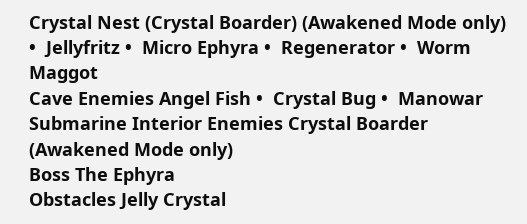Crystal Nest (Crystal Boarder) (Awakened Mode only) •  Jellyfritz •  Micro Ephyra •  Regenerator •  Worm Maggot
Cave Enemies Angel Fish •  Crystal Bug •  Manowar
Submarine Interior Enemies Crystal Boarder (Awakened Mode only)
Boss The Ephyra
Obstacles Jelly Crystal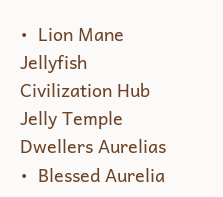•  Lion Mane Jellyfish
Civilization Hub Jelly Temple
Dwellers Aurelias •  Blessed Aurelia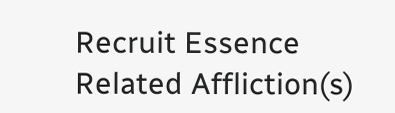Recruit Essence
Related Affliction(s)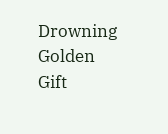Drowning Golden Gift